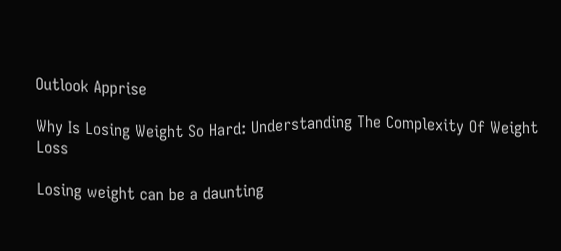Outlook Apprise

Why Is Losing Weight So Hard: Understanding The Complexity Of Weight Loss

Losing weight can be a daunting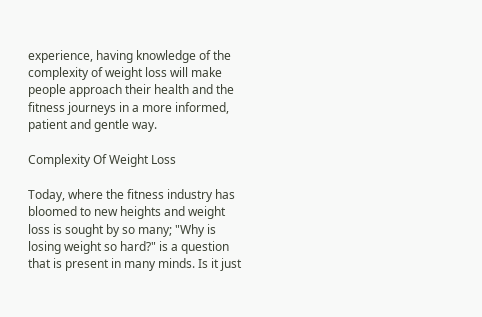experience, having knowledge of the complexity of weight loss will make people approach their health and the fitness journeys in a more informed, patient and gentle way.

Complexity Of Weight Loss

Today, where the fitness industry has bloomed to new heights and weight loss is sought by so many; "Why is losing weight so hard?" is a question that is present in many minds. Is it just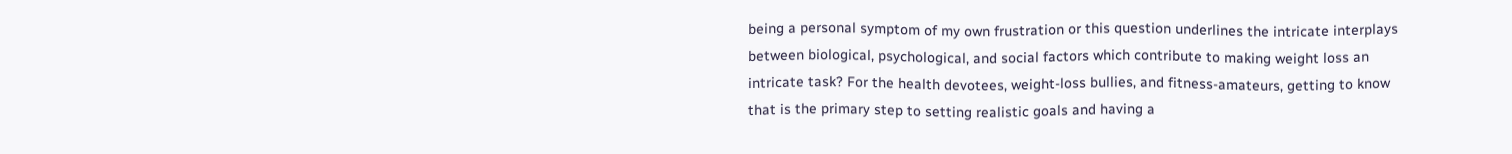being a personal symptom of my own frustration or this question underlines the intricate interplays between biological, psychological, and social factors which contribute to making weight loss an intricate task? For the health devotees, weight-loss bullies, and fitness-amateurs, getting to know that is the primary step to setting realistic goals and having a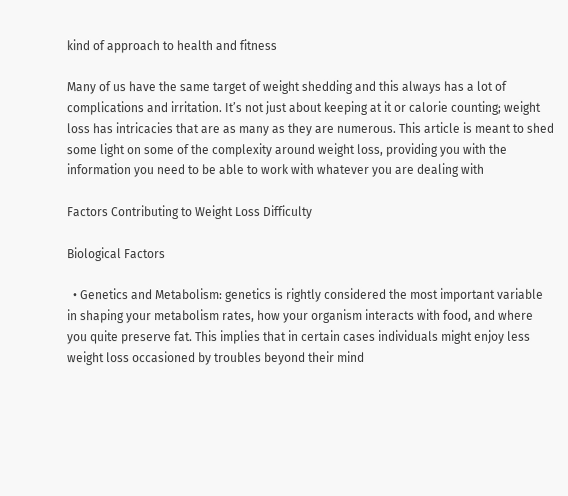kind of approach to health and fitness

Many of us have the same target of weight shedding and this always has a lot of complications and irritation. It’s not just about keeping at it or calorie counting; weight loss has intricacies that are as many as they are numerous. This article is meant to shed some light on some of the complexity around weight loss, providing you with the information you need to be able to work with whatever you are dealing with

Factors Contributing to Weight Loss Difficulty

Biological Factors

  • Genetics and Metabolism: genetics is rightly considered the most important variable in shaping your metabolism rates, how your organism interacts with food, and where you quite preserve fat. This implies that in certain cases individuals might enjoy less weight loss occasioned by troubles beyond their mind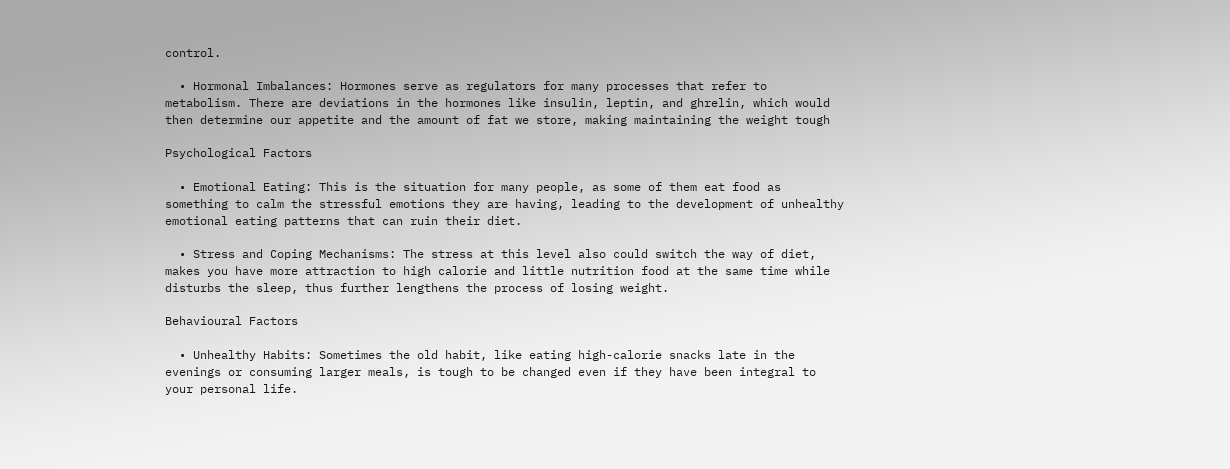control.

  • Hormonal Imbalances: Hormones serve as regulators for many processes that refer to metabolism. There are deviations in the hormones like insulin, leptin, and ghrelin, which would then determine our appetite and the amount of fat we store, making maintaining the weight tough

Psychological Factors

  • Emotional Eating: This is the situation for many people, as some of them eat food as something to calm the stressful emotions they are having, leading to the development of unhealthy emotional eating patterns that can ruin their diet.

  • Stress and Coping Mechanisms: The stress at this level also could switch the way of diet, makes you have more attraction to high calorie and little nutrition food at the same time while disturbs the sleep, thus further lengthens the process of losing weight.

Behavioural Factors

  • Unhealthy Habits: Sometimes the old habit, like eating high-calorie snacks late in the evenings or consuming larger meals, is tough to be changed even if they have been integral to your personal life.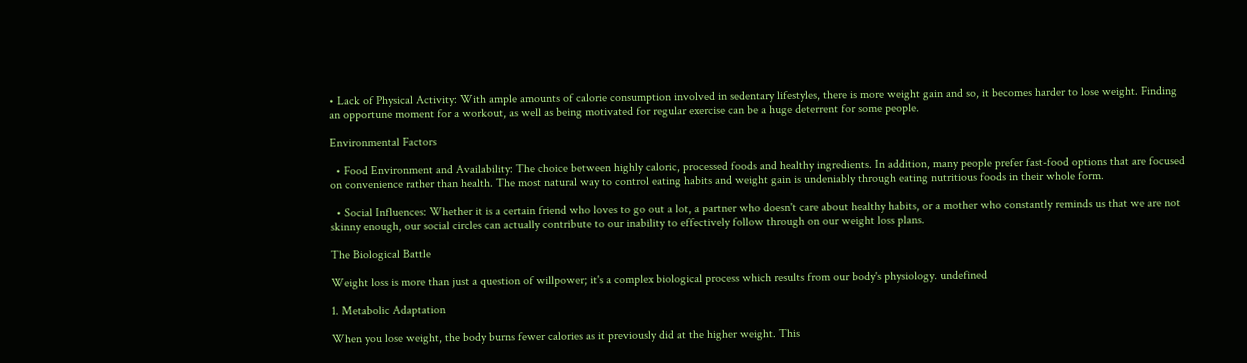• Lack of Physical Activity: With ample amounts of calorie consumption involved in sedentary lifestyles, there is more weight gain and so, it becomes harder to lose weight. Finding an opportune moment for a workout, as well as being motivated for regular exercise can be a huge deterrent for some people.

Environmental Factors

  • Food Environment and Availability: The choice between highly caloric, processed foods and healthy ingredients. In addition, many people prefer fast-food options that are focused on convenience rather than health. The most natural way to control eating habits and weight gain is undeniably through eating nutritious foods in their whole form.

  • Social Influences: Whether it is a certain friend who loves to go out a lot, a partner who doesn't care about healthy habits, or a mother who constantly reminds us that we are not skinny enough, our social circles can actually contribute to our inability to effectively follow through on our weight loss plans.

The Biological Battle

Weight loss is more than just a question of willpower; it's a complex biological process which results from our body's physiology. undefined

1. Metabolic Adaptation

When you lose weight, the body burns fewer calories as it previously did at the higher weight. This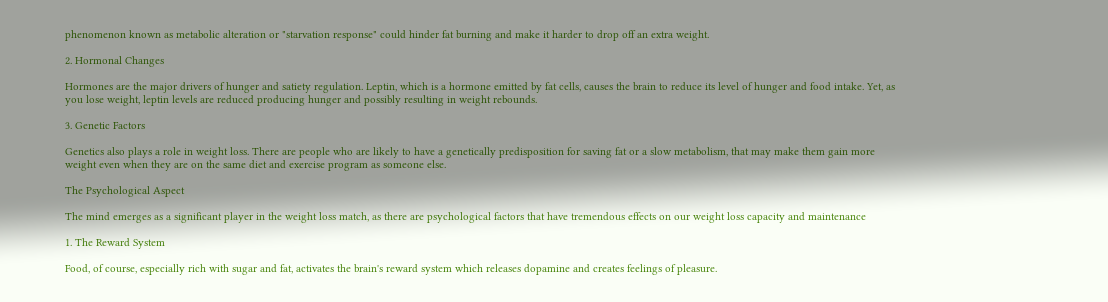phenomenon known as metabolic alteration or "starvation response" could hinder fat burning and make it harder to drop off an extra weight.

2. Hormonal Changes

Hormones are the major drivers of hunger and satiety regulation. Leptin, which is a hormone emitted by fat cells, causes the brain to reduce its level of hunger and food intake. Yet, as you lose weight, leptin levels are reduced producing hunger and possibly resulting in weight rebounds.

3. Genetic Factors

Genetics also plays a role in weight loss. There are people who are likely to have a genetically predisposition for saving fat or a slow metabolism, that may make them gain more weight even when they are on the same diet and exercise program as someone else.

The Psychological Aspect

The mind emerges as a significant player in the weight loss match, as there are psychological factors that have tremendous effects on our weight loss capacity and maintenance

1. The Reward System

Food, of course, especially rich with sugar and fat, activates the brain's reward system which releases dopamine and creates feelings of pleasure.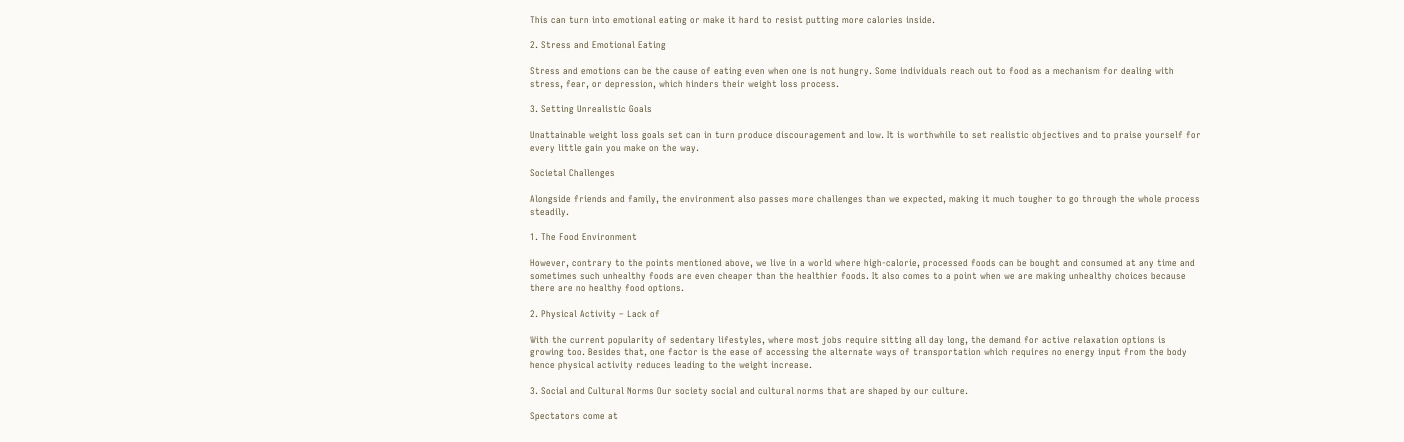This can turn into emotional eating or make it hard to resist putting more calories inside.

2. Stress and Emotional Eating

Stress and emotions can be the cause of eating even when one is not hungry. Some individuals reach out to food as a mechanism for dealing with stress, fear, or depression, which hinders their weight loss process.

3. Setting Unrealistic Goals

Unattainable weight loss goals set can in turn produce discouragement and low. It is worthwhile to set realistic objectives and to praise yourself for every little gain you make on the way.

Societal Challenges

Alongside friends and family, the environment also passes more challenges than we expected, making it much tougher to go through the whole process steadily.

1. The Food Environment

However, contrary to the points mentioned above, we live in a world where high-calorie, processed foods can be bought and consumed at any time and sometimes such unhealthy foods are even cheaper than the healthier foods. It also comes to a point when we are making unhealthy choices because there are no healthy food options.

2. Physical Activity – Lack of

With the current popularity of sedentary lifestyles, where most jobs require sitting all day long, the demand for active relaxation options is growing too. Besides that, one factor is the ease of accessing the alternate ways of transportation which requires no energy input from the body hence physical activity reduces leading to the weight increase.

3. Social and Cultural Norms Our society social and cultural norms that are shaped by our culture.

Spectators come at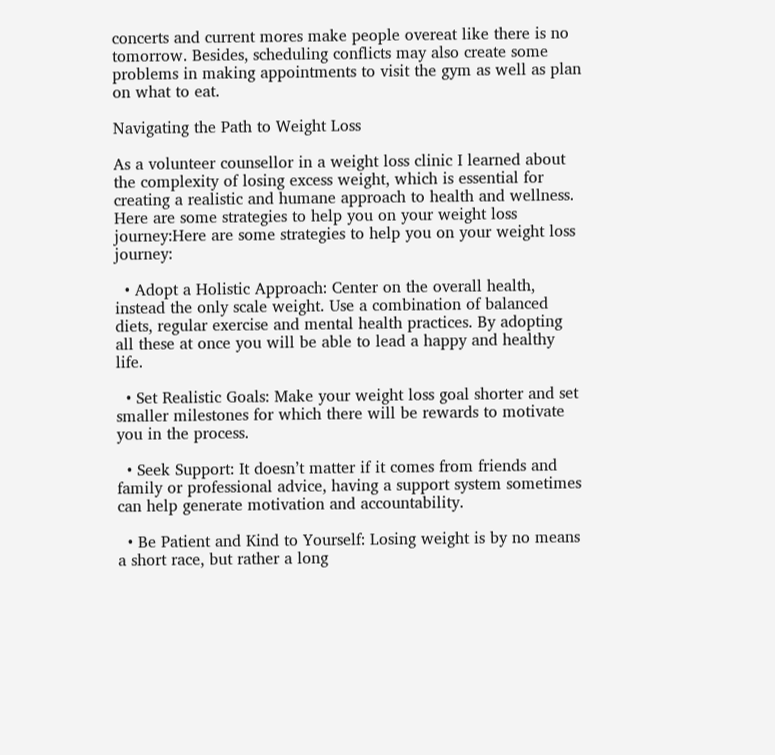concerts and current mores make people overeat like there is no tomorrow. Besides, scheduling conflicts may also create some problems in making appointments to visit the gym as well as plan on what to eat.

Navigating the Path to Weight Loss

As a volunteer counsellor in a weight loss clinic I learned about the complexity of losing excess weight, which is essential for creating a realistic and humane approach to health and wellness. Here are some strategies to help you on your weight loss journey:Here are some strategies to help you on your weight loss journey:

  • Adopt a Holistic Approach: Center on the overall health, instead the only scale weight. Use a combination of balanced diets, regular exercise and mental health practices. By adopting all these at once you will be able to lead a happy and healthy life.

  • Set Realistic Goals: Make your weight loss goal shorter and set smaller milestones for which there will be rewards to motivate you in the process.

  • Seek Support: It doesn’t matter if it comes from friends and family or professional advice, having a support system sometimes can help generate motivation and accountability.

  • Be Patient and Kind to Yourself: Losing weight is by no means a short race, but rather a long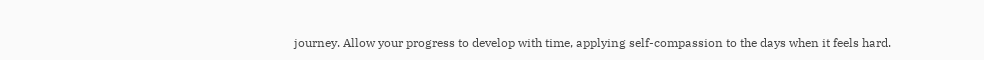journey. Allow your progress to develop with time, applying self-compassion to the days when it feels hard.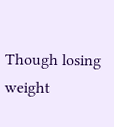Though losing weight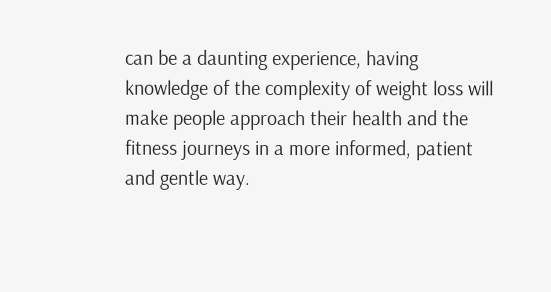can be a daunting experience, having knowledge of the complexity of weight loss will make people approach their health and the fitness journeys in a more informed, patient and gentle way.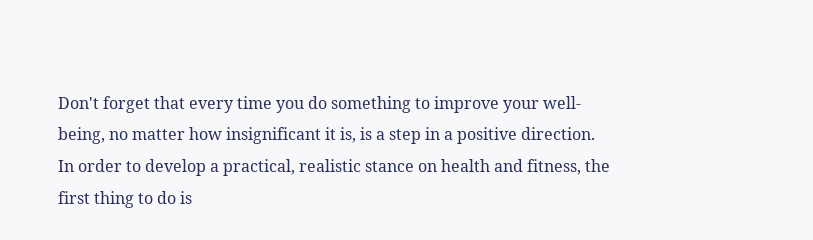Don't forget that every time you do something to improve your well-being, no matter how insignificant it is, is a step in a positive direction. In order to develop a practical, realistic stance on health and fitness, the first thing to do is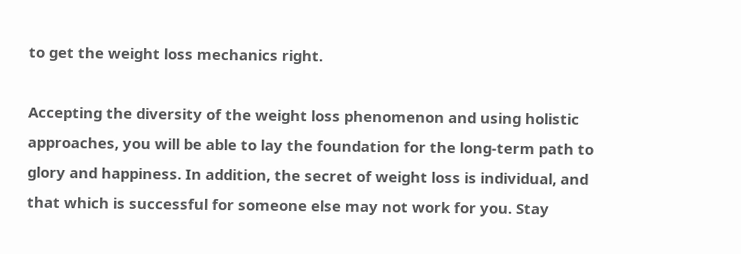to get the weight loss mechanics right.

Accepting the diversity of the weight loss phenomenon and using holistic approaches, you will be able to lay the foundation for the long-term path to glory and happiness. In addition, the secret of weight loss is individual, and that which is successful for someone else may not work for you. Stay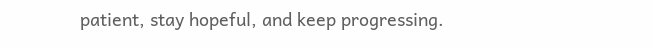patient, stay hopeful, and keep progressing.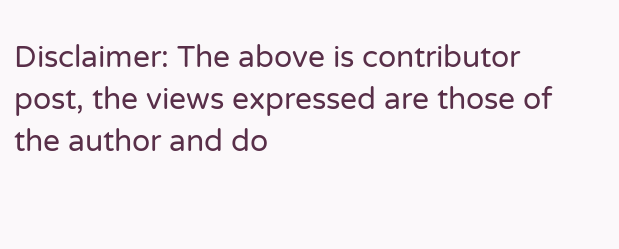Disclaimer: The above is contributor post, the views expressed are those of the author and do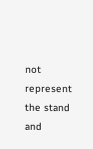not represent the stand and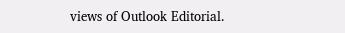views of Outlook Editorial.